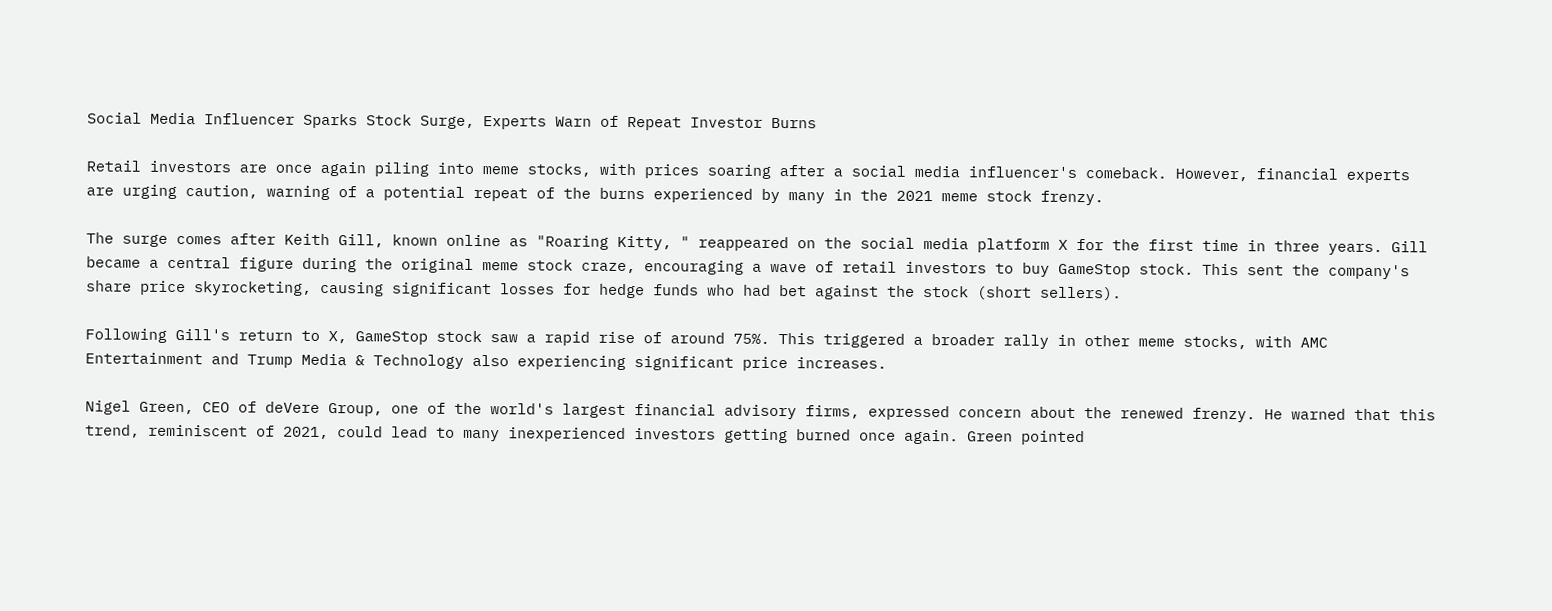Social Media Influencer Sparks Stock Surge, Experts Warn of Repeat Investor Burns

Retail investors are once again piling into meme stocks, with prices soaring after a social media influencer's comeback. However, financial experts are urging caution, warning of a potential repeat of the burns experienced by many in the 2021 meme stock frenzy.

The surge comes after Keith Gill, known online as "Roaring Kitty, " reappeared on the social media platform X for the first time in three years. Gill became a central figure during the original meme stock craze, encouraging a wave of retail investors to buy GameStop stock. This sent the company's share price skyrocketing, causing significant losses for hedge funds who had bet against the stock (short sellers).

Following Gill's return to X, GameStop stock saw a rapid rise of around 75%. This triggered a broader rally in other meme stocks, with AMC Entertainment and Trump Media & Technology also experiencing significant price increases.

Nigel Green, CEO of deVere Group, one of the world's largest financial advisory firms, expressed concern about the renewed frenzy. He warned that this trend, reminiscent of 2021, could lead to many inexperienced investors getting burned once again. Green pointed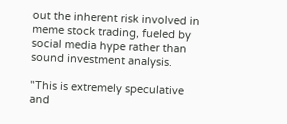out the inherent risk involved in meme stock trading, fueled by social media hype rather than sound investment analysis.

"This is extremely speculative and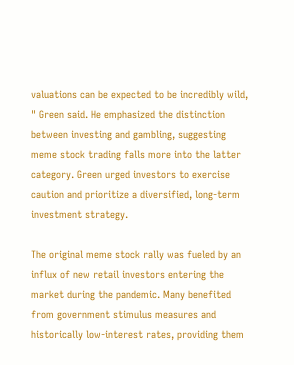valuations can be expected to be incredibly wild, " Green said. He emphasized the distinction between investing and gambling, suggesting meme stock trading falls more into the latter category. Green urged investors to exercise caution and prioritize a diversified, long-term investment strategy.

The original meme stock rally was fueled by an influx of new retail investors entering the market during the pandemic. Many benefited from government stimulus measures and historically low-interest rates, providing them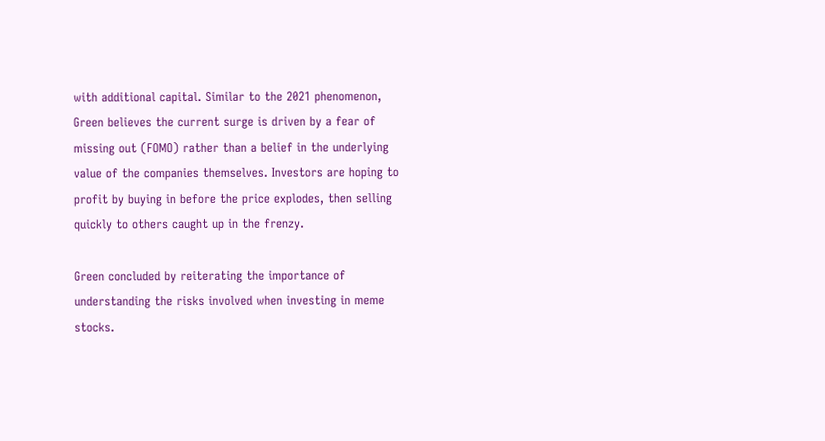with additional capital. Similar to the 2021 phenomenon, Green believes the current surge is driven by a fear of missing out (FOMO) rather than a belief in the underlying value of the companies themselves. Investors are hoping to profit by buying in before the price explodes, then selling quickly to others caught up in the frenzy.

Green concluded by reiterating the importance of understanding the risks involved when investing in meme stocks.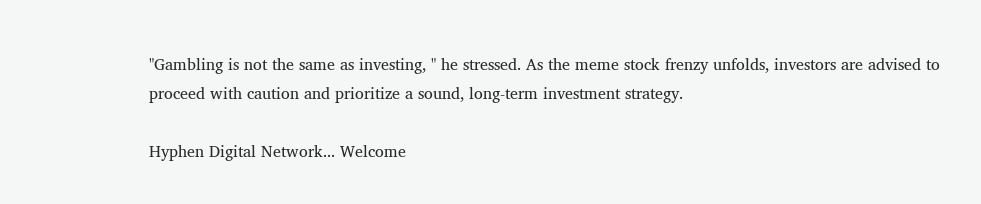"Gambling is not the same as investing, " he stressed. As the meme stock frenzy unfolds, investors are advised to proceed with caution and prioritize a sound, long-term investment strategy.

Hyphen Digital Network... Welcome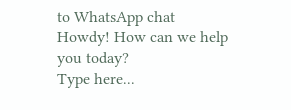to WhatsApp chat
Howdy! How can we help you today?
Type here...